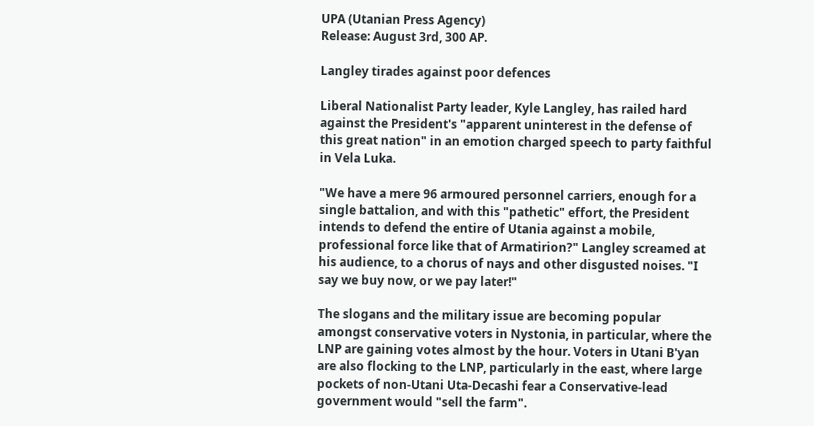UPA (Utanian Press Agency)
Release: August 3rd, 300 AP.

Langley tirades against poor defences

Liberal Nationalist Party leader, Kyle Langley, has railed hard against the President's "apparent uninterest in the defense of this great nation" in an emotion charged speech to party faithful in Vela Luka.

"We have a mere 96 armoured personnel carriers, enough for a single battalion, and with this "pathetic" effort, the President intends to defend the entire of Utania against a mobile, professional force like that of Armatirion?" Langley screamed at his audience, to a chorus of nays and other disgusted noises. "I say we buy now, or we pay later!"

The slogans and the military issue are becoming popular amongst conservative voters in Nystonia, in particular, where the LNP are gaining votes almost by the hour. Voters in Utani B'yan are also flocking to the LNP, particularly in the east, where large pockets of non-Utani Uta-Decashi fear a Conservative-lead government would "sell the farm".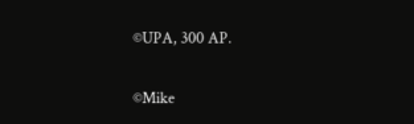©UPA, 300 AP.

©Mike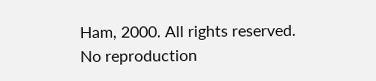Ham, 2000. All rights reserved. No reproduction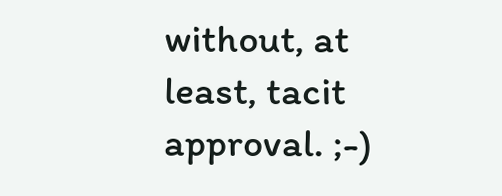without, at least, tacit approval. ;-)